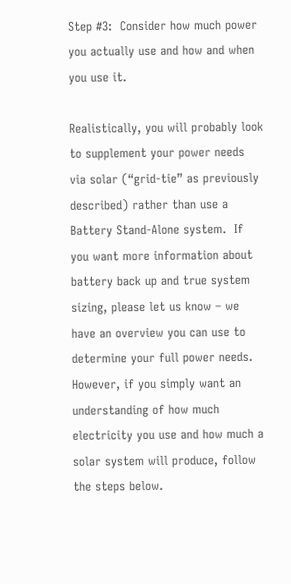Step #3:  Consider how much power you actually use and how and when you use it.

Realistically, you will probably look to supplement your power needs via solar (“grid-tie” as previously described) rather than use a Battery Stand-Alone system.  If you want more information about battery back up and true system sizing, please let us know – we have an overview you can use to determine your full power needs.  However, if you simply want an understanding of how much electricity you use and how much a solar system will produce, follow the steps below.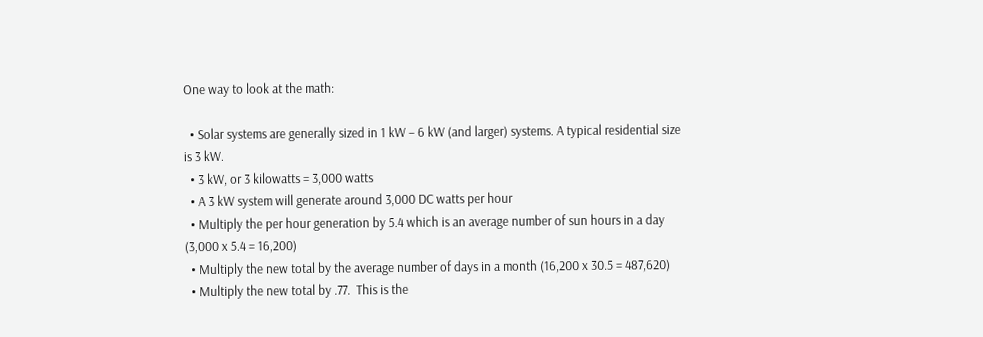One way to look at the math:

  • Solar systems are generally sized in 1 kW – 6 kW (and larger) systems. A typical residential size is 3 kW.
  • 3 kW, or 3 kilowatts = 3,000 watts
  • A 3 kW system will generate around 3,000 DC watts per hour
  • Multiply the per hour generation by 5.4 which is an average number of sun hours in a day (3,000 x 5.4 = 16,200)
  • Multiply the new total by the average number of days in a month (16,200 x 30.5 = 487,620)
  • Multiply the new total by .77.  This is the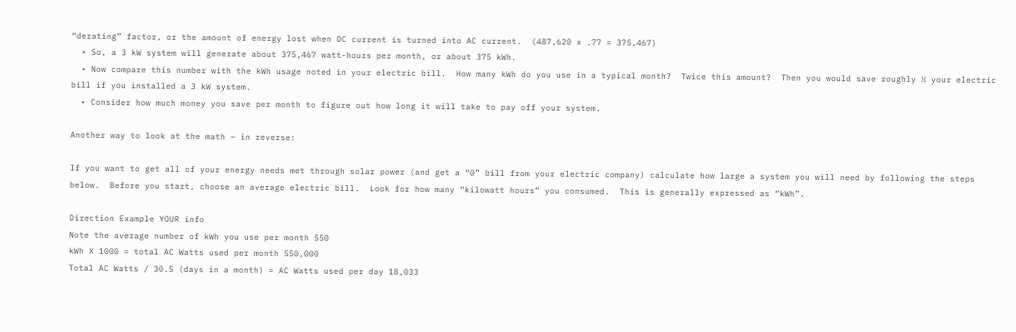“derating” factor, or the amount of energy lost when DC current is turned into AC current.  (487,620 x .77 = 375,467)
  • So, a 3 kW system will generate about 375,467 watt-hours per month, or about 375 kWh.
  • Now compare this number with the kWh usage noted in your electric bill.  How many kWh do you use in a typical month?  Twice this amount?  Then you would save roughly ½ your electric bill if you installed a 3 kW system.
  • Consider how much money you save per month to figure out how long it will take to pay off your system.

Another way to look at the math – in reverse:

If you want to get all of your energy needs met through solar power (and get a “0” bill from your electric company) calculate how large a system you will need by following the steps below.  Before you start, choose an average electric bill.  Look for how many “kilowatt hours” you consumed.  This is generally expressed as “kWh”.

Direction Example YOUR info
Note the average number of kWh you use per month 550
kWh X 1000 = total AC Watts used per month 550,000
Total AC Watts / 30.5 (days in a month) = AC Watts used per day 18,033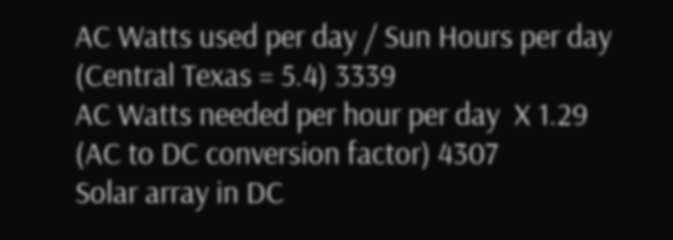AC Watts used per day / Sun Hours per day (Central Texas = 5.4) 3339
AC Watts needed per hour per day  X 1.29 (AC to DC conversion factor) 4307
Solar array in DC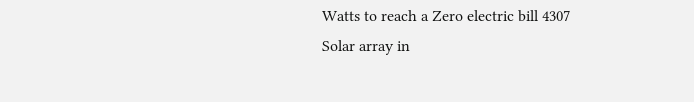Watts to reach a Zero electric bill 4307
Solar array in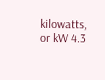kilowatts, or kW 4.3